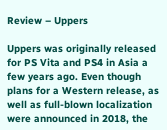Review – Uppers

Uppers was originally released for PS Vita and PS4 in Asia a few years ago. Even though plans for a Western release, as well as full-blown localization were announced in 2018, the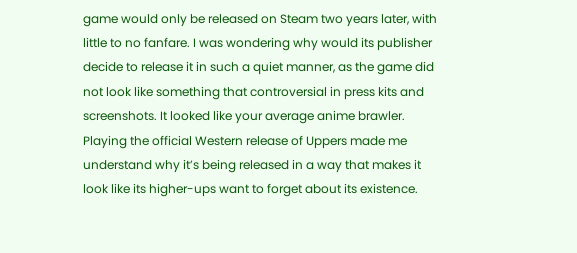game would only be released on Steam two years later, with little to no fanfare. I was wondering why would its publisher decide to release it in such a quiet manner, as the game did not look like something that controversial in press kits and screenshots. It looked like your average anime brawler. Playing the official Western release of Uppers made me understand why it’s being released in a way that makes it look like its higher-ups want to forget about its existence.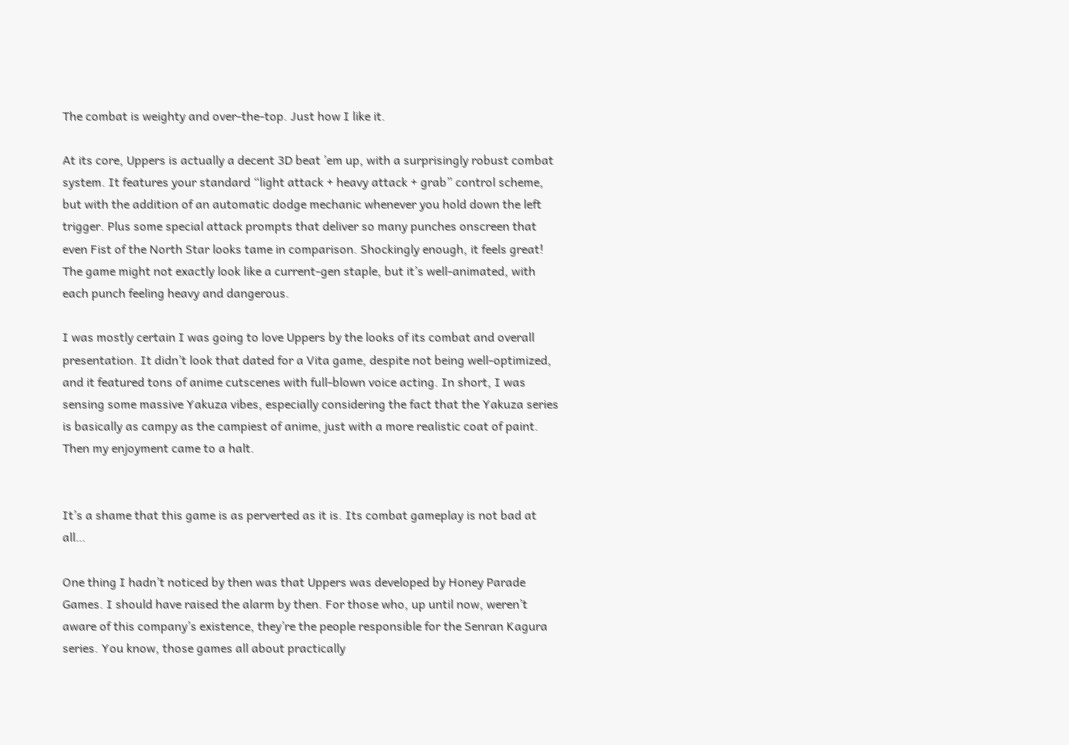The combat is weighty and over-the-top. Just how I like it.

At its core, Uppers is actually a decent 3D beat ’em up, with a surprisingly robust combat system. It features your standard “light attack + heavy attack + grab” control scheme, but with the addition of an automatic dodge mechanic whenever you hold down the left trigger. Plus some special attack prompts that deliver so many punches onscreen that even Fist of the North Star looks tame in comparison. Shockingly enough, it feels great! The game might not exactly look like a current-gen staple, but it’s well-animated, with each punch feeling heavy and dangerous.

I was mostly certain I was going to love Uppers by the looks of its combat and overall presentation. It didn’t look that dated for a Vita game, despite not being well-optimized, and it featured tons of anime cutscenes with full-blown voice acting. In short, I was sensing some massive Yakuza vibes, especially considering the fact that the Yakuza series is basically as campy as the campiest of anime, just with a more realistic coat of paint. Then my enjoyment came to a halt.


It’s a shame that this game is as perverted as it is. Its combat gameplay is not bad at all…

One thing I hadn’t noticed by then was that Uppers was developed by Honey Parade Games. I should have raised the alarm by then. For those who, up until now, weren’t aware of this company’s existence, they’re the people responsible for the Senran Kagura series. You know, those games all about practically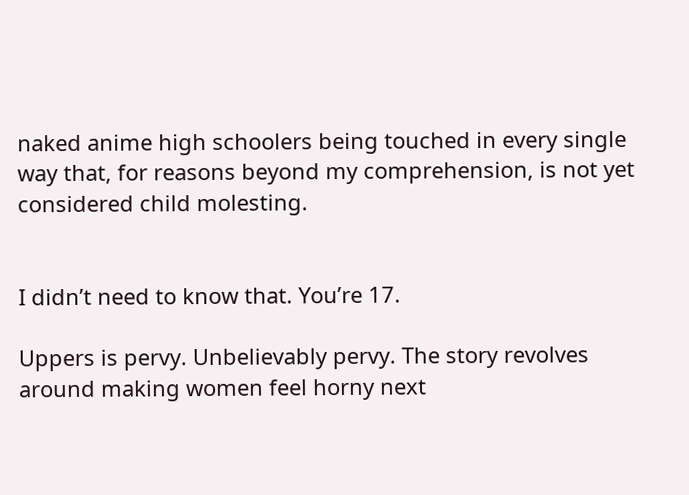naked anime high schoolers being touched in every single way that, for reasons beyond my comprehension, is not yet considered child molesting.


I didn’t need to know that. You’re 17.

Uppers is pervy. Unbelievably pervy. The story revolves around making women feel horny next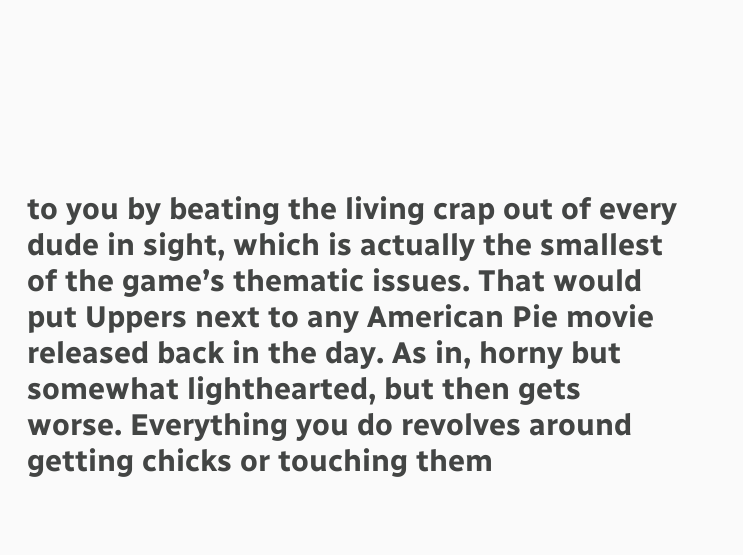to you by beating the living crap out of every dude in sight, which is actually the smallest of the game’s thematic issues. That would put Uppers next to any American Pie movie released back in the day. As in, horny but somewhat lighthearted, but then gets worse. Everything you do revolves around getting chicks or touching them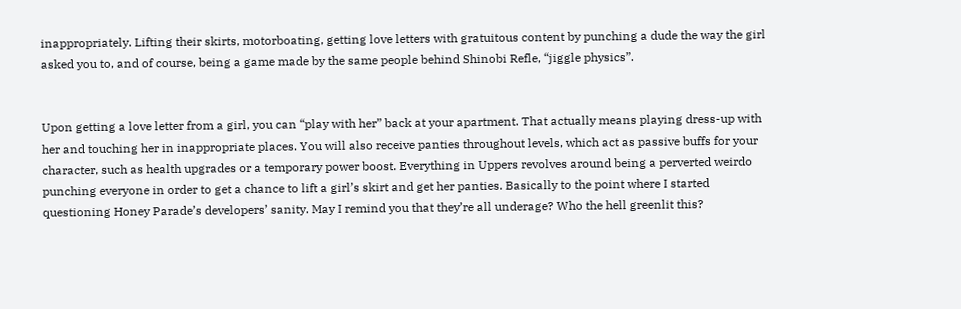inappropriately. Lifting their skirts, motorboating, getting love letters with gratuitous content by punching a dude the way the girl asked you to, and of course, being a game made by the same people behind Shinobi Refle, “jiggle physics”.


Upon getting a love letter from a girl, you can “play with her” back at your apartment. That actually means playing dress-up with her and touching her in inappropriate places. You will also receive panties throughout levels, which act as passive buffs for your character, such as health upgrades or a temporary power boost. Everything in Uppers revolves around being a perverted weirdo punching everyone in order to get a chance to lift a girl’s skirt and get her panties. Basically to the point where I started questioning Honey Parade’s developers’ sanity. May I remind you that they’re all underage? Who the hell greenlit this?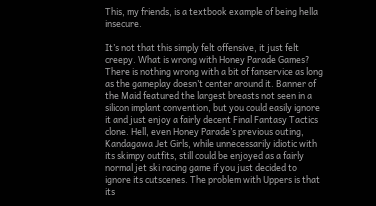This, my friends, is a textbook example of being hella insecure.

It’s not that this simply felt offensive, it just felt creepy. What is wrong with Honey Parade Games? There is nothing wrong with a bit of fanservice as long as the gameplay doesn’t center around it. Banner of the Maid featured the largest breasts not seen in a silicon implant convention, but you could easily ignore it and just enjoy a fairly decent Final Fantasy Tactics clone. Hell, even Honey Parade’s previous outing, Kandagawa Jet Girls, while unnecessarily idiotic with its skimpy outfits, still could be enjoyed as a fairly normal jet ski racing game if you just decided to ignore its cutscenes. The problem with Uppers is that its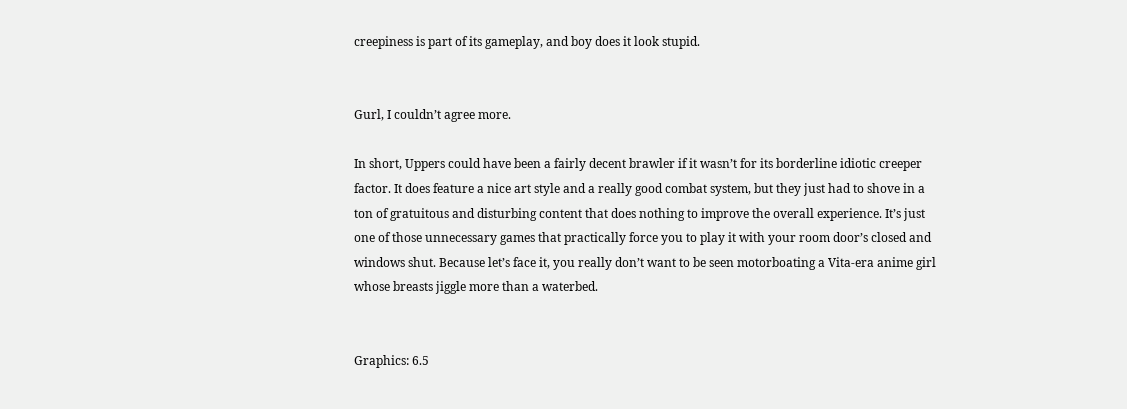creepiness is part of its gameplay, and boy does it look stupid.


Gurl, I couldn’t agree more.

In short, Uppers could have been a fairly decent brawler if it wasn’t for its borderline idiotic creeper factor. It does feature a nice art style and a really good combat system, but they just had to shove in a ton of gratuitous and disturbing content that does nothing to improve the overall experience. It’s just one of those unnecessary games that practically force you to play it with your room door’s closed and windows shut. Because let’s face it, you really don’t want to be seen motorboating a Vita-era anime girl whose breasts jiggle more than a waterbed.


Graphics: 6.5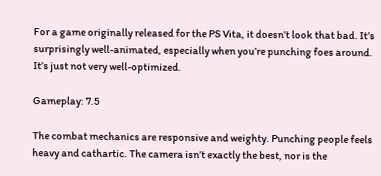For a game originally released for the PS Vita, it doesn’t look that bad. It’s surprisingly well-animated, especially when you’re punching foes around. It’s just not very well-optimized.

Gameplay: 7.5

The combat mechanics are responsive and weighty. Punching people feels heavy and cathartic. The camera isn’t exactly the best, nor is the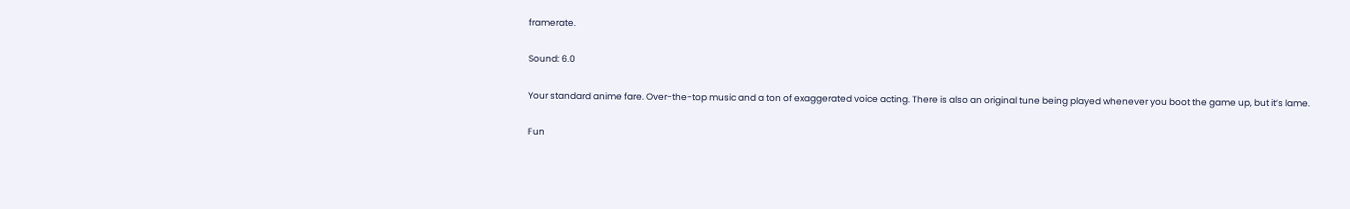framerate.

Sound: 6.0

Your standard anime fare. Over-the-top music and a ton of exaggerated voice acting. There is also an original tune being played whenever you boot the game up, but it’s lame.

Fun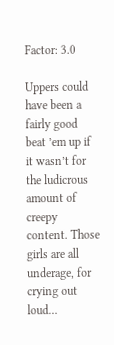Factor: 3.0

Uppers could have been a fairly good beat ’em up if it wasn’t for the ludicrous amount of creepy content. Those girls are all underage, for crying out loud…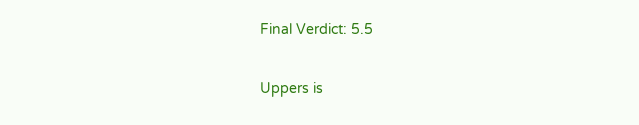Final Verdict: 5.5

Uppers is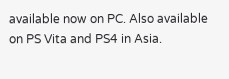available now on PC. Also available on PS Vita and PS4 in Asia.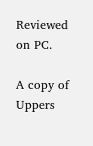Reviewed on PC.

A copy of Uppers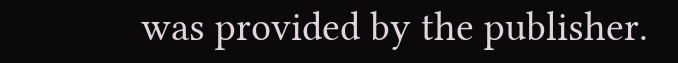was provided by the publisher.